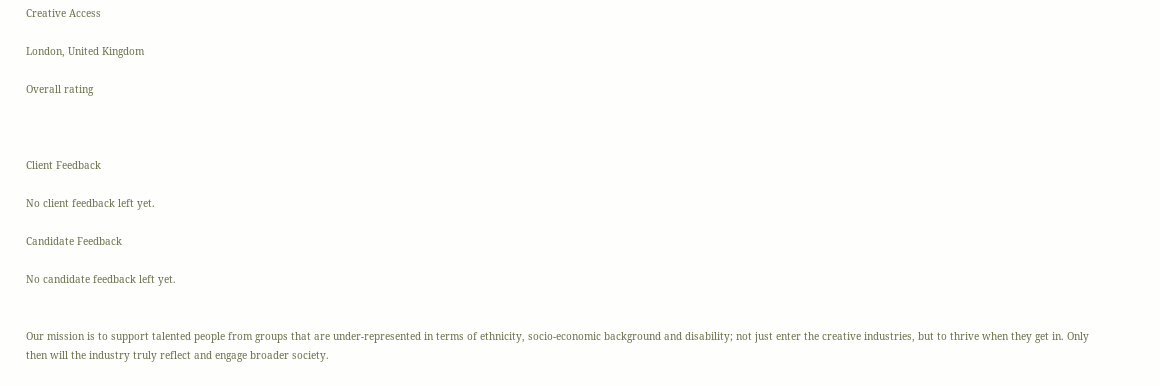Creative Access

London, United Kingdom

Overall rating



Client Feedback

No client feedback left yet.

Candidate Feedback

No candidate feedback left yet.


Our mission is to support talented people from groups that are under-represented in terms of ethnicity, socio-economic background and disability; not just enter the creative industries, but to thrive when they get in. Only then will the industry truly reflect and engage broader society.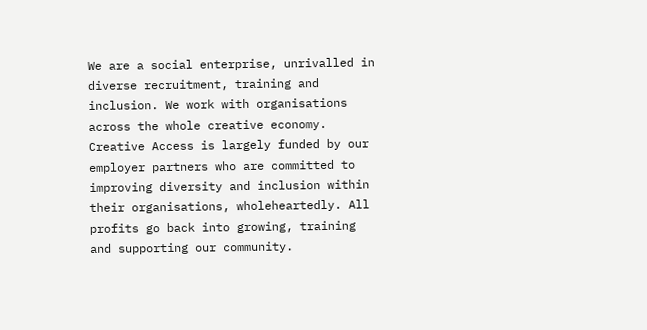We are a social enterprise, unrivalled in diverse recruitment, training and inclusion. We work with organisations across the whole creative economy. Creative Access is largely funded by our employer partners who are committed to improving diversity and inclusion within their organisations, wholeheartedly. All profits go back into growing, training and supporting our community.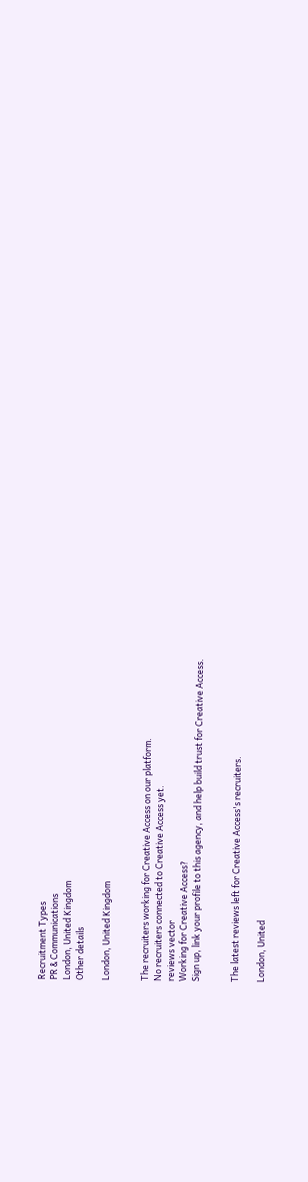Recruitment Types
PR & Communications
London, United Kingdom
Other details

London, United Kingdom


The recruiters working for Creative Access on our platform.
No recruiters connected to Creative Access yet.
reviews vector
Working for Creative Access?
Sign up, link your profile to this agency, and help build trust for Creative Access.


The latest reviews left for Creative Access's recruiters.

London, United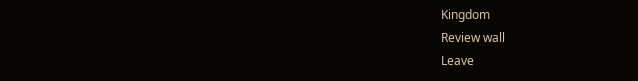Kingdom
Review wall
Leave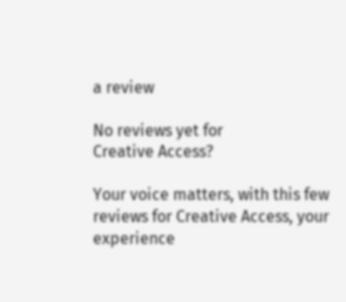a review

No reviews yet for
Creative Access?

Your voice matters, with this few reviews for Creative Access, your experience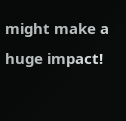might make a huge impact!